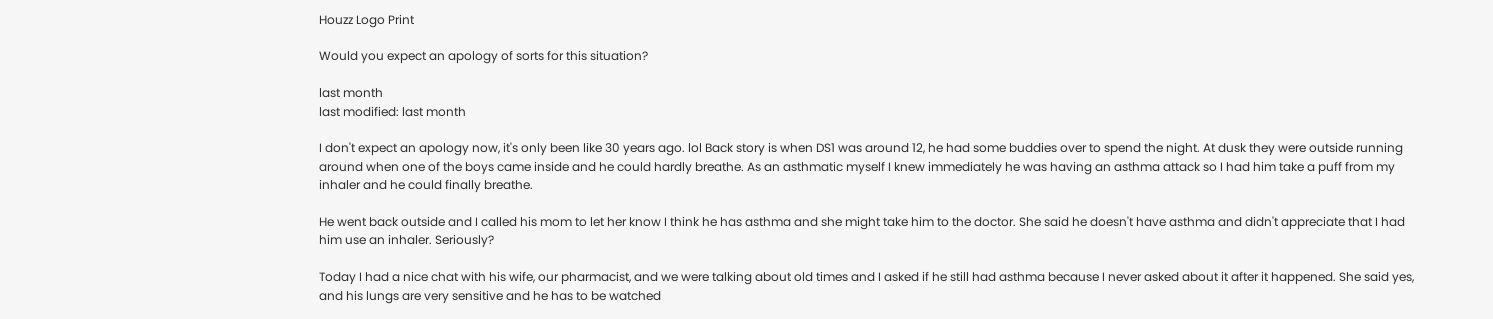Houzz Logo Print

Would you expect an apology of sorts for this situation?

last month
last modified: last month

I don't expect an apology now, it's only been like 30 years ago. lol Back story is when DS1 was around 12, he had some buddies over to spend the night. At dusk they were outside running around when one of the boys came inside and he could hardly breathe. As an asthmatic myself I knew immediately he was having an asthma attack so I had him take a puff from my inhaler and he could finally breathe.

He went back outside and I called his mom to let her know I think he has asthma and she might take him to the doctor. She said he doesn't have asthma and didn't appreciate that I had him use an inhaler. Seriously?

Today I had a nice chat with his wife, our pharmacist, and we were talking about old times and I asked if he still had asthma because I never asked about it after it happened. She said yes, and his lungs are very sensitive and he has to be watched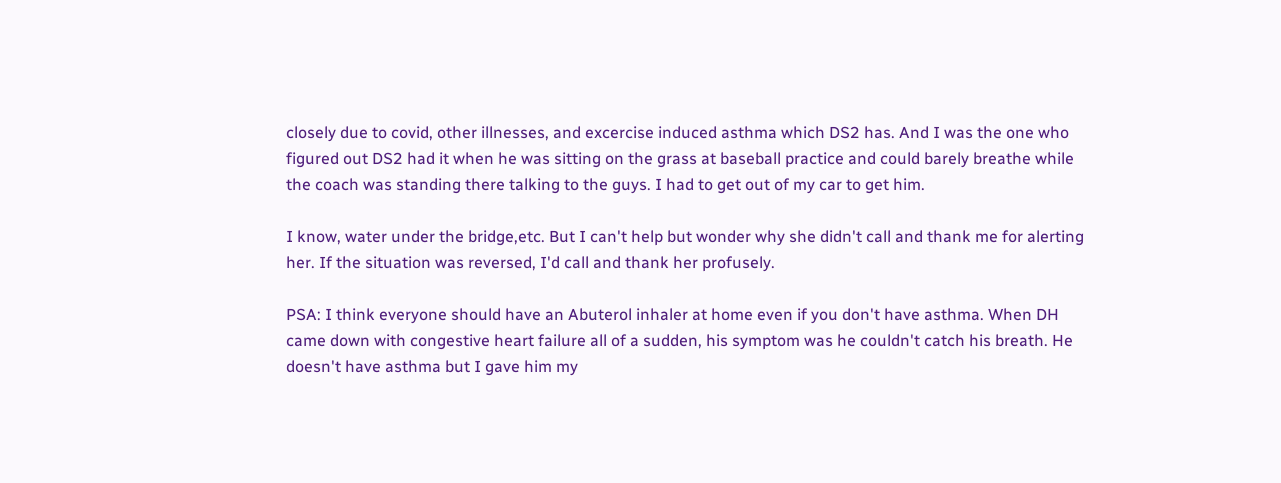closely due to covid, other illnesses, and excercise induced asthma which DS2 has. And I was the one who figured out DS2 had it when he was sitting on the grass at baseball practice and could barely breathe while the coach was standing there talking to the guys. I had to get out of my car to get him.

I know, water under the bridge,etc. But I can't help but wonder why she didn't call and thank me for alerting her. If the situation was reversed, I'd call and thank her profusely.

PSA: I think everyone should have an Abuterol inhaler at home even if you don't have asthma. When DH came down with congestive heart failure all of a sudden, his symptom was he couldn't catch his breath. He doesn't have asthma but I gave him my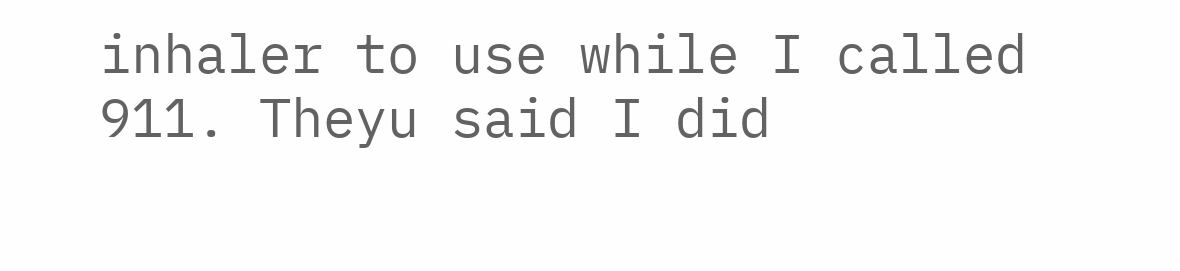inhaler to use while I called 911. Theyu said I did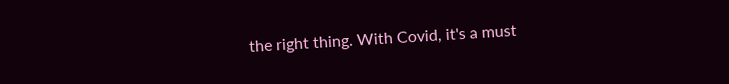the right thing. With Covid, it's a must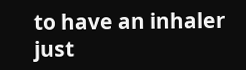to have an inhaler just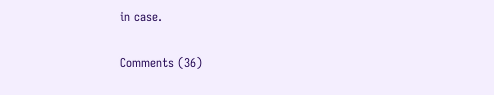in case.

Comments (36)